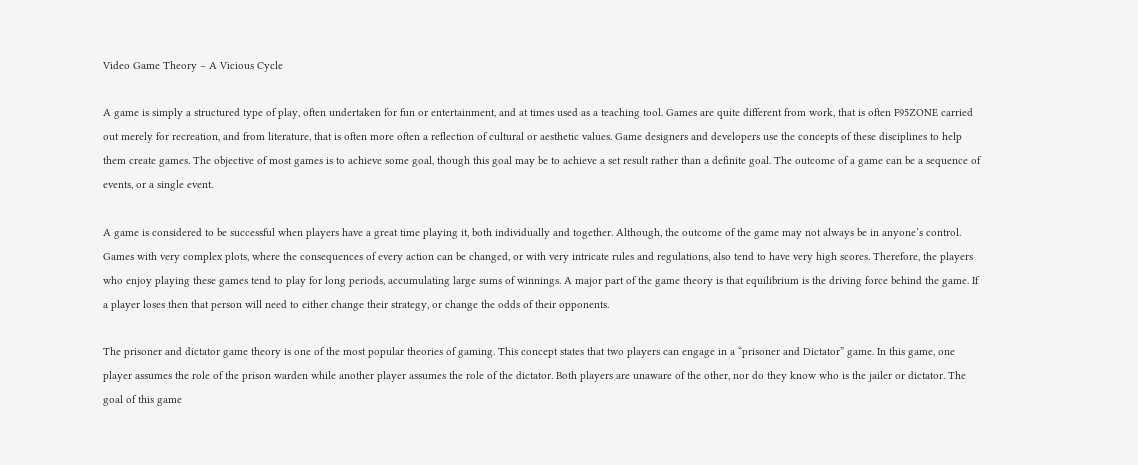Video Game Theory – A Vicious Cycle

A game is simply a structured type of play, often undertaken for fun or entertainment, and at times used as a teaching tool. Games are quite different from work, that is often F95ZONE carried out merely for recreation, and from literature, that is often more often a reflection of cultural or aesthetic values. Game designers and developers use the concepts of these disciplines to help them create games. The objective of most games is to achieve some goal, though this goal may be to achieve a set result rather than a definite goal. The outcome of a game can be a sequence of events, or a single event.

A game is considered to be successful when players have a great time playing it, both individually and together. Although, the outcome of the game may not always be in anyone’s control. Games with very complex plots, where the consequences of every action can be changed, or with very intricate rules and regulations, also tend to have very high scores. Therefore, the players who enjoy playing these games tend to play for long periods, accumulating large sums of winnings. A major part of the game theory is that equilibrium is the driving force behind the game. If a player loses then that person will need to either change their strategy, or change the odds of their opponents.

The prisoner and dictator game theory is one of the most popular theories of gaming. This concept states that two players can engage in a “prisoner and Dictator” game. In this game, one player assumes the role of the prison warden while another player assumes the role of the dictator. Both players are unaware of the other, nor do they know who is the jailer or dictator. The goal of this game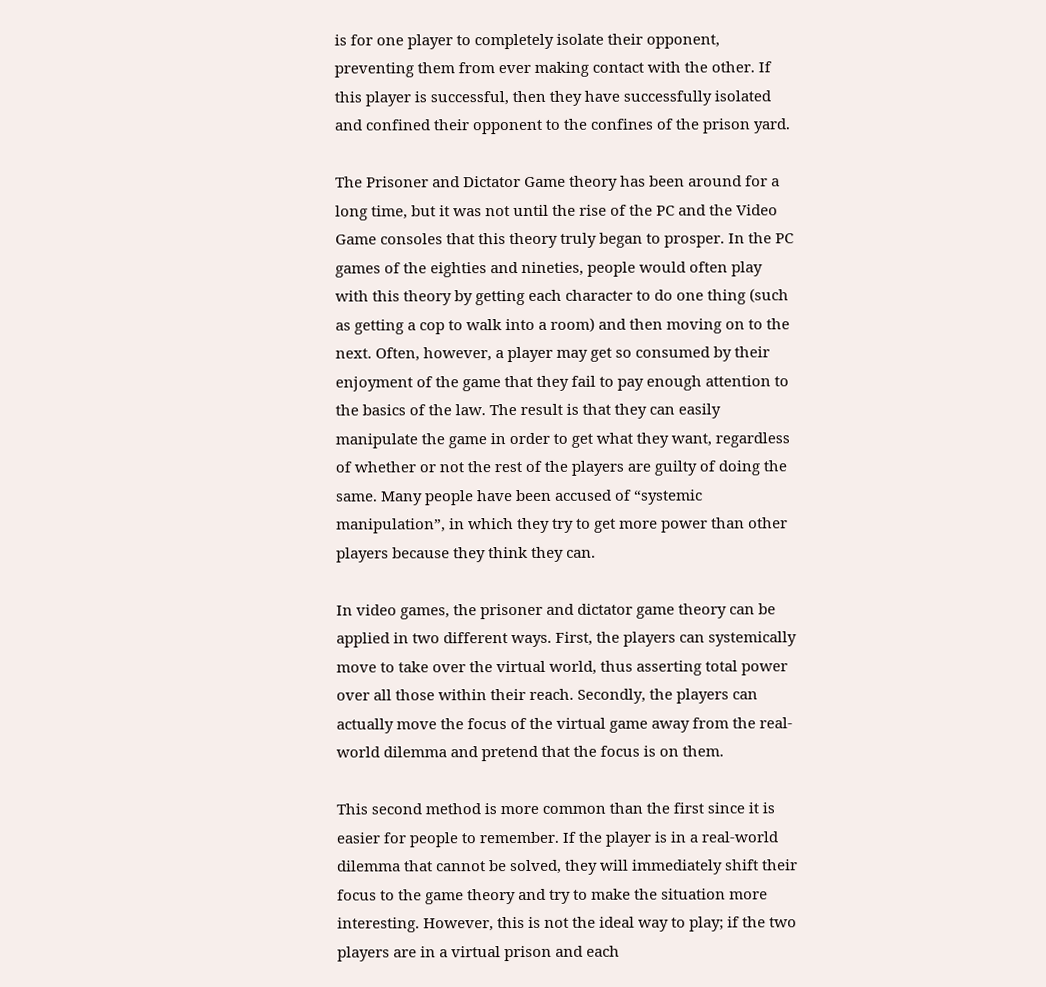is for one player to completely isolate their opponent, preventing them from ever making contact with the other. If this player is successful, then they have successfully isolated and confined their opponent to the confines of the prison yard.

The Prisoner and Dictator Game theory has been around for a long time, but it was not until the rise of the PC and the Video Game consoles that this theory truly began to prosper. In the PC games of the eighties and nineties, people would often play with this theory by getting each character to do one thing (such as getting a cop to walk into a room) and then moving on to the next. Often, however, a player may get so consumed by their enjoyment of the game that they fail to pay enough attention to the basics of the law. The result is that they can easily manipulate the game in order to get what they want, regardless of whether or not the rest of the players are guilty of doing the same. Many people have been accused of “systemic manipulation”, in which they try to get more power than other players because they think they can.

In video games, the prisoner and dictator game theory can be applied in two different ways. First, the players can systemically move to take over the virtual world, thus asserting total power over all those within their reach. Secondly, the players can actually move the focus of the virtual game away from the real-world dilemma and pretend that the focus is on them.

This second method is more common than the first since it is easier for people to remember. If the player is in a real-world dilemma that cannot be solved, they will immediately shift their focus to the game theory and try to make the situation more interesting. However, this is not the ideal way to play; if the two players are in a virtual prison and each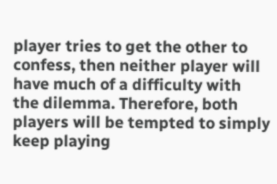player tries to get the other to confess, then neither player will have much of a difficulty with the dilemma. Therefore, both players will be tempted to simply keep playing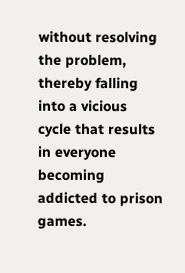without resolving the problem, thereby falling into a vicious cycle that results in everyone becoming addicted to prison games.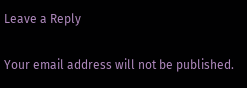Leave a Reply

Your email address will not be published.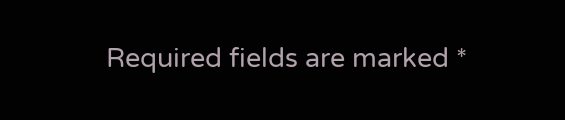Required fields are marked *